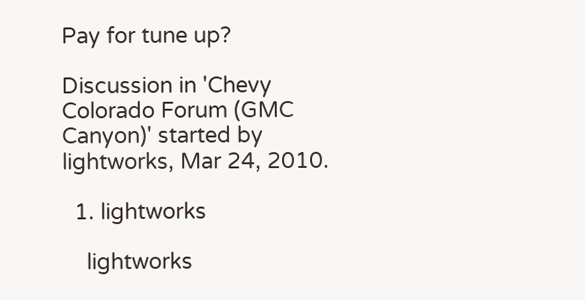Pay for tune up?

Discussion in 'Chevy Colorado Forum (GMC Canyon)' started by lightworks, Mar 24, 2010.

  1. lightworks

    lightworks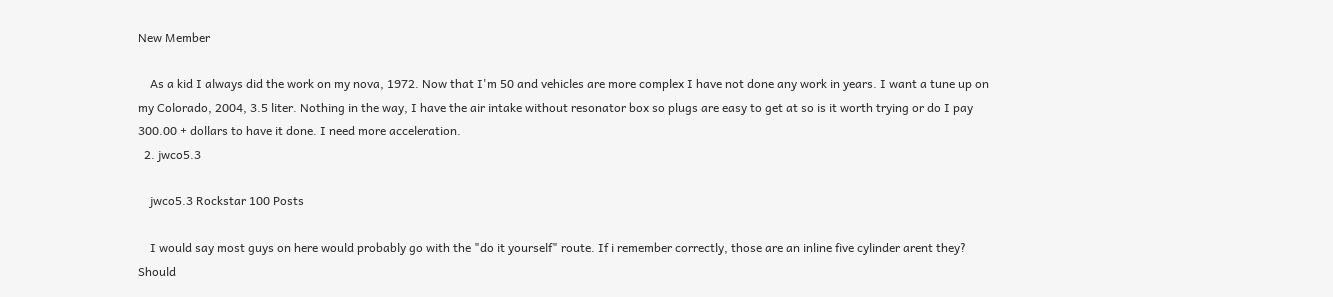New Member

    As a kid I always did the work on my nova, 1972. Now that I'm 50 and vehicles are more complex I have not done any work in years. I want a tune up on my Colorado, 2004, 3.5 liter. Nothing in the way, I have the air intake without resonator box so plugs are easy to get at so is it worth trying or do I pay 300.00 + dollars to have it done. I need more acceleration.
  2. jwco5.3

    jwco5.3 Rockstar 100 Posts

    I would say most guys on here would probably go with the "do it yourself" route. If i remember correctly, those are an inline five cylinder arent they? Should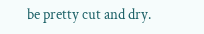be pretty cut and dry.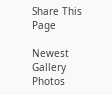Share This Page

Newest Gallery Photos